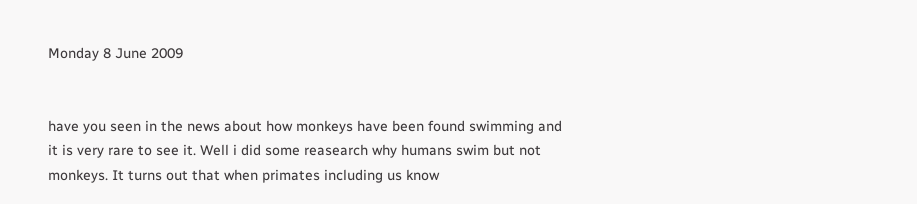Monday 8 June 2009


have you seen in the news about how monkeys have been found swimming and it is very rare to see it. Well i did some reasearch why humans swim but not monkeys. It turns out that when primates including us know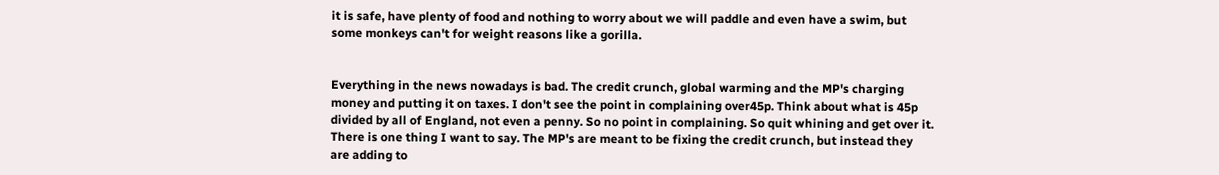it is safe, have plenty of food and nothing to worry about we will paddle and even have a swim, but some monkeys can't for weight reasons like a gorilla.


Everything in the news nowadays is bad. The credit crunch, global warming and the MP's charging money and putting it on taxes. I don't see the point in complaining over45p. Think about what is 45p divided by all of England, not even a penny. So no point in complaining. So quit whining and get over it. There is one thing I want to say. The MP's are meant to be fixing the credit crunch, but instead they are adding to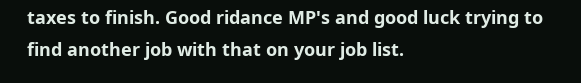taxes to finish. Good ridance MP's and good luck trying to find another job with that on your job list.